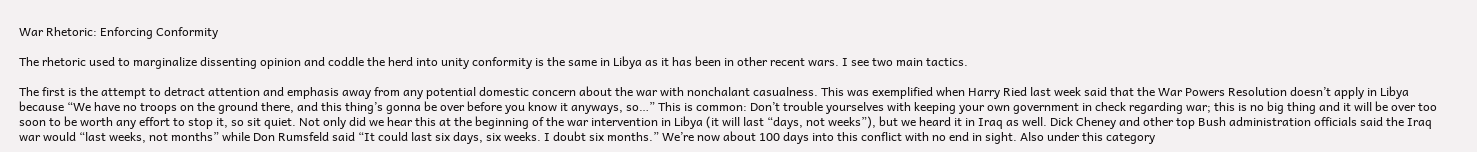War Rhetoric: Enforcing Conformity

The rhetoric used to marginalize dissenting opinion and coddle the herd into unity conformity is the same in Libya as it has been in other recent wars. I see two main tactics.

The first is the attempt to detract attention and emphasis away from any potential domestic concern about the war with nonchalant casualness. This was exemplified when Harry Ried last week said that the War Powers Resolution doesn’t apply in Libya because “We have no troops on the ground there, and this thing’s gonna be over before you know it anyways, so…” This is common: Don’t trouble yourselves with keeping your own government in check regarding war; this is no big thing and it will be over too soon to be worth any effort to stop it, so sit quiet. Not only did we hear this at the beginning of the war intervention in Libya (it will last “days, not weeks”), but we heard it in Iraq as well. Dick Cheney and other top Bush administration officials said the Iraq war would “last weeks, not months” while Don Rumsfeld said “It could last six days, six weeks. I doubt six months.” We’re now about 100 days into this conflict with no end in sight. Also under this category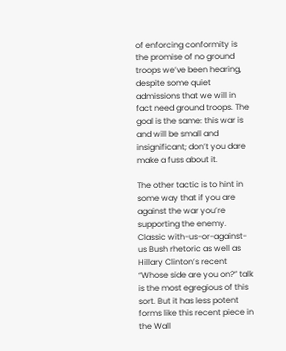of enforcing conformity is the promise of no ground troops we’ve been hearing, despite some quiet admissions that we will in fact need ground troops. The goal is the same: this war is and will be small and insignificant; don’t you dare make a fuss about it.

The other tactic is to hint in some way that if you are against the war you’re supporting the enemy. Classic with-us-or-against-us Bush rhetoric as well as Hillary Clinton’s recent “Whose side are you on?” talk is the most egregious of this sort. But it has less potent forms like this recent piece in the Wall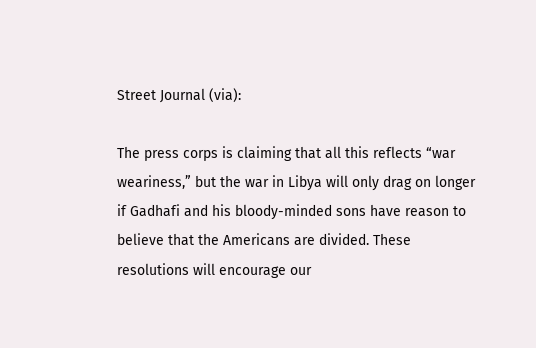Street Journal (via):

The press corps is claiming that all this reflects “war weariness,” but the war in Libya will only drag on longer if Gadhafi and his bloody-minded sons have reason to believe that the Americans are divided. These resolutions will encourage our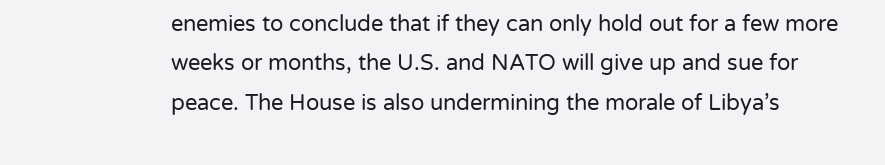enemies to conclude that if they can only hold out for a few more weeks or months, the U.S. and NATO will give up and sue for peace. The House is also undermining the morale of Libya’s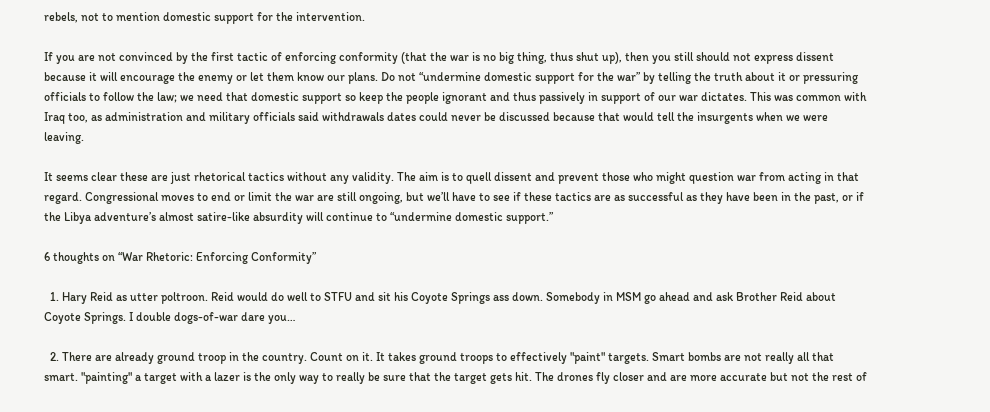rebels, not to mention domestic support for the intervention.

If you are not convinced by the first tactic of enforcing conformity (that the war is no big thing, thus shut up), then you still should not express dissent because it will encourage the enemy or let them know our plans. Do not “undermine domestic support for the war” by telling the truth about it or pressuring officials to follow the law; we need that domestic support so keep the people ignorant and thus passively in support of our war dictates. This was common with Iraq too, as administration and military officials said withdrawals dates could never be discussed because that would tell the insurgents when we were leaving.

It seems clear these are just rhetorical tactics without any validity. The aim is to quell dissent and prevent those who might question war from acting in that regard. Congressional moves to end or limit the war are still ongoing, but we’ll have to see if these tactics are as successful as they have been in the past, or if the Libya adventure’s almost satire-like absurdity will continue to “undermine domestic support.”

6 thoughts on “War Rhetoric: Enforcing Conformity”

  1. Hary Reid as utter poltroon. Reid would do well to STFU and sit his Coyote Springs ass down. Somebody in MSM go ahead and ask Brother Reid about Coyote Springs. I double dogs-of-war dare you…

  2. There are already ground troop in the country. Count on it. It takes ground troops to effectively "paint" targets. Smart bombs are not really all that smart. "painting" a target with a lazer is the only way to really be sure that the target gets hit. The drones fly closer and are more accurate but not the rest of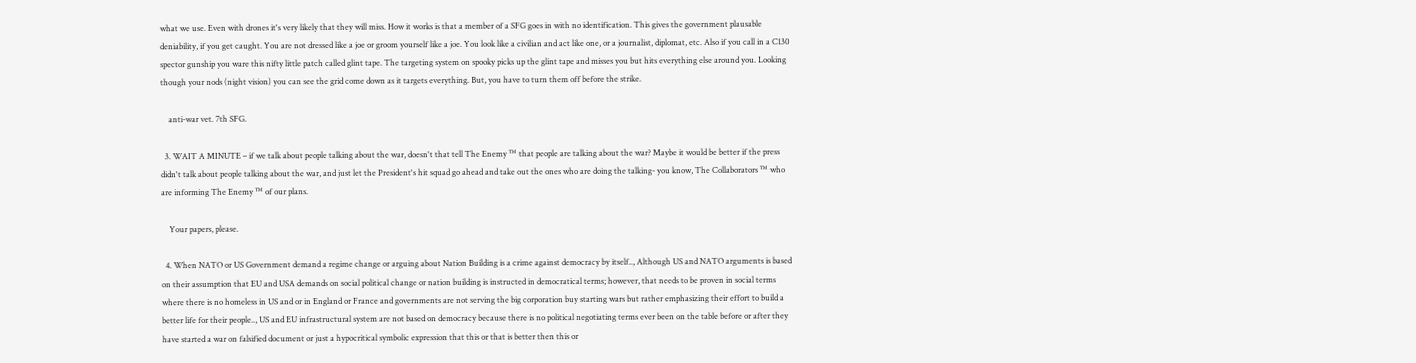what we use. Even with drones it's very likely that they will miss. How it works is that a member of a SFG goes in with no identification. This gives the government plausable deniability, if you get caught. You are not dressed like a joe or groom yourself like a joe. You look like a civilian and act like one, or a journalist, diplomat, etc. Also if you call in a C130 spector gunship you ware this nifty little patch called glint tape. The targeting system on spooky picks up the glint tape and misses you but hits everything else around you. Looking though your nods (night vision) you can see the grid come down as it targets everything. But, you have to turn them off before the strike.

    anti-war vet. 7th SFG.

  3. WAIT A MINUTE – if we talk about people talking about the war, doesn't that tell The Enemy ™ that people are talking about the war? Maybe it would be better if the press didn't talk about people talking about the war, and just let the President's hit squad go ahead and take out the ones who are doing the talking- you know, The Collaborators ™ who are informing The Enemy ™ of our plans.

    Your papers, please.

  4. When NATO or US Government demand a regime change or arguing about Nation Building is a crime against democracy by itself.., Although US and NATO arguments is based on their assumption that EU and USA demands on social political change or nation building is instructed in democratical terms; however, that needs to be proven in social terms where there is no homeless in US and or in England or France and governments are not serving the big corporation buy starting wars but rather emphasizing their effort to build a better life for their people.., US and EU infrastructural system are not based on democracy because there is no political negotiating terms ever been on the table before or after they have started a war on falsified document or just a hypocritical symbolic expression that this or that is better then this or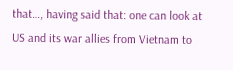that…, having said that: one can look at US and its war allies from Vietnam to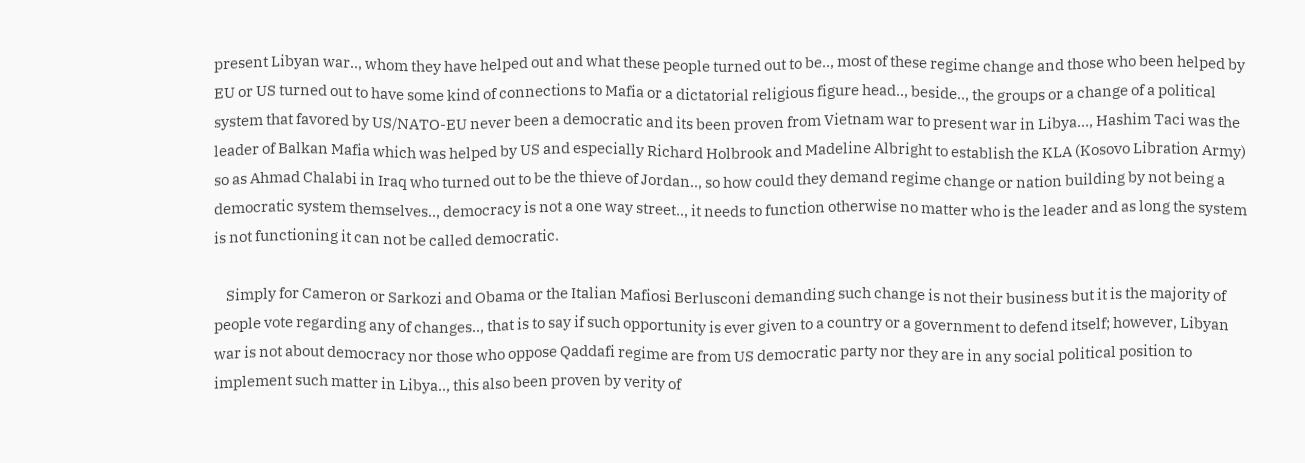present Libyan war.., whom they have helped out and what these people turned out to be.., most of these regime change and those who been helped by EU or US turned out to have some kind of connections to Mafia or a dictatorial religious figure head.., beside.., the groups or a change of a political system that favored by US/NATO-EU never been a democratic and its been proven from Vietnam war to present war in Libya…, Hashim Taci was the leader of Balkan Mafia which was helped by US and especially Richard Holbrook and Madeline Albright to establish the KLA (Kosovo Libration Army) so as Ahmad Chalabi in Iraq who turned out to be the thieve of Jordan.., so how could they demand regime change or nation building by not being a democratic system themselves.., democracy is not a one way street.., it needs to function otherwise no matter who is the leader and as long the system is not functioning it can not be called democratic.

    Simply for Cameron or Sarkozi and Obama or the Italian Mafiosi Berlusconi demanding such change is not their business but it is the majority of people vote regarding any of changes.., that is to say if such opportunity is ever given to a country or a government to defend itself; however, Libyan war is not about democracy nor those who oppose Qaddafi regime are from US democratic party nor they are in any social political position to implement such matter in Libya.., this also been proven by verity of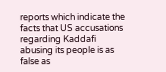reports which indicate the facts that US accusations regarding Kaddafi abusing its people is as false as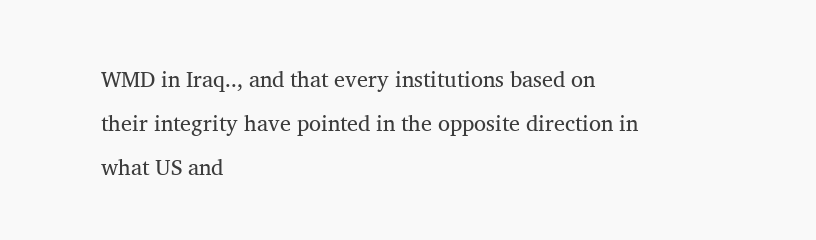WMD in Iraq.., and that every institutions based on their integrity have pointed in the opposite direction in what US and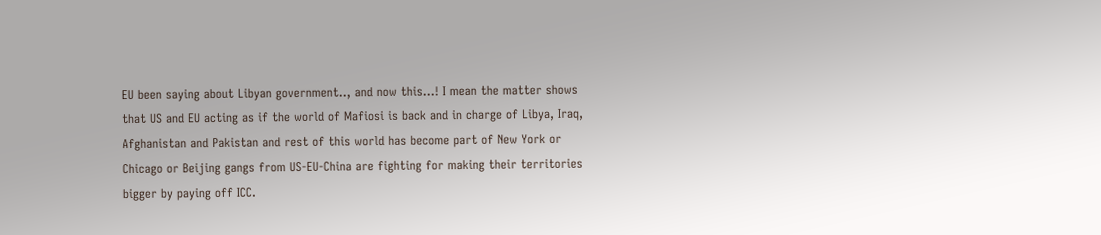EU been saying about Libyan government.., and now this…! I mean the matter shows that US and EU acting as if the world of Mafiosi is back and in charge of Libya, Iraq, Afghanistan and Pakistan and rest of this world has become part of New York or Chicago or Beijing gangs from US-EU-China are fighting for making their territories bigger by paying off ICC.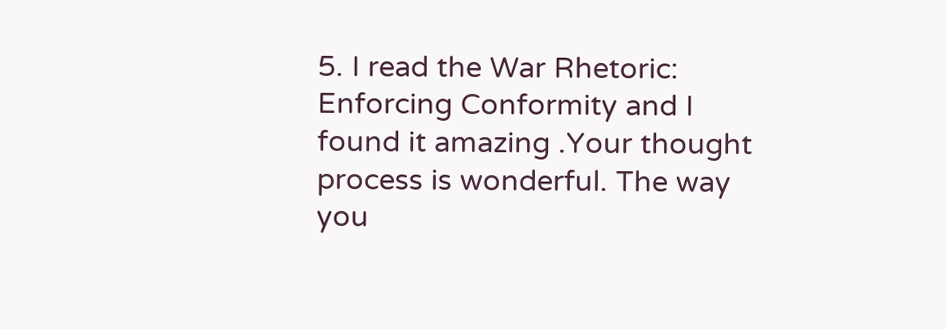5. I read the War Rhetoric: Enforcing Conformity and I found it amazing .Your thought process is wonderful. The way you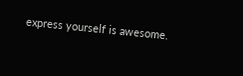express yourself is awesome.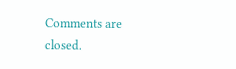Comments are closed.